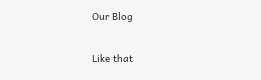Our Blog


Like that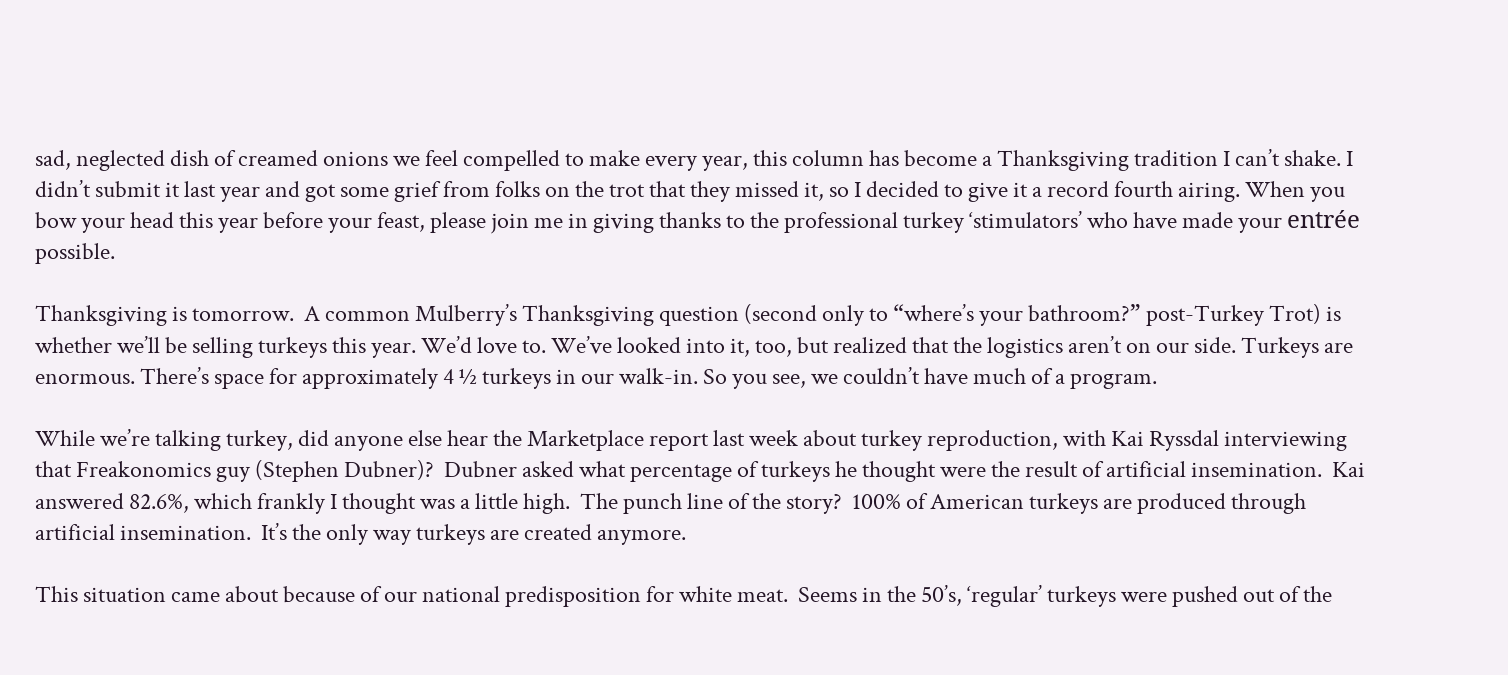sad, neglected dish of creamed onions we feel compelled to make every year, this column has become a Thanksgiving tradition I can’t shake. I didn’t submit it last year and got some grief from folks on the trot that they missed it, so I decided to give it a record fourth airing. When you bow your head this year before your feast, please join me in giving thanks to the professional turkey ‘stimulators’ who have made your entrée possible.

Thanksgiving is tomorrow.  A common Mulberry’s Thanksgiving question (second only to “where’s your bathroom?” post-Turkey Trot) is whether we’ll be selling turkeys this year. We’d love to. We’ve looked into it, too, but realized that the logistics aren’t on our side. Turkeys are enormous. There’s space for approximately 4 ½ turkeys in our walk-in. So you see, we couldn’t have much of a program.

While we’re talking turkey, did anyone else hear the Marketplace report last week about turkey reproduction, with Kai Ryssdal interviewing that Freakonomics guy (Stephen Dubner)?  Dubner asked what percentage of turkeys he thought were the result of artificial insemination.  Kai answered 82.6%, which frankly I thought was a little high.  The punch line of the story?  100% of American turkeys are produced through artificial insemination.  It’s the only way turkeys are created anymore.

This situation came about because of our national predisposition for white meat.  Seems in the 50’s, ‘regular’ turkeys were pushed out of the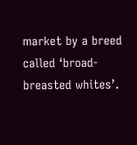market by a breed called ‘broad-breasted whites’.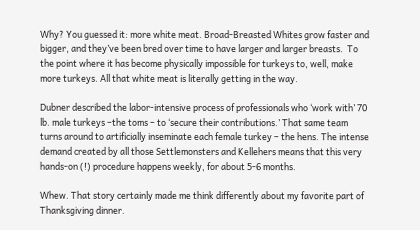Why? You guessed it: more white meat. Broad-Breasted Whites grow faster and bigger, and they’ve been bred over time to have larger and larger breasts.  To the point where it has become physically impossible for turkeys to, well, make more turkeys. All that white meat is literally getting in the way.

Dubner described the labor-intensive process of professionals who ‘work with’ 70 lb. male turkeys –the toms – to ‘secure their contributions.’ That same team turns around to artificially inseminate each female turkey – the hens. The intense demand created by all those Settlemonsters and Kellehers means that this very hands-on (!) procedure happens weekly, for about 5-6 months.

Whew. That story certainly made me think differently about my favorite part of Thanksgiving dinner.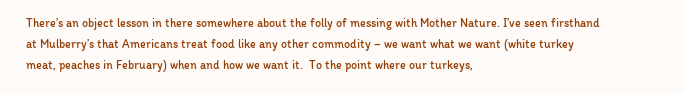There’s an object lesson in there somewhere about the folly of messing with Mother Nature. I’ve seen firsthand at Mulberry’s that Americans treat food like any other commodity – we want what we want (white turkey meat, peaches in February) when and how we want it.  To the point where our turkeys,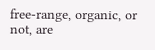free-range, organic, or not, are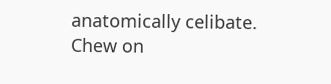anatomically celibate. Chew on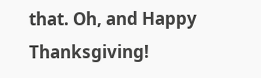that. Oh, and Happy Thanksgiving!